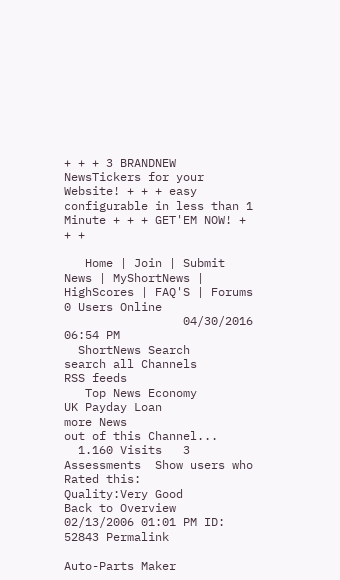+ + + 3 BRANDNEW NewsTickers for your Website! + + + easy configurable in less than 1 Minute + + + GET'EM NOW! + + +

   Home | Join | Submit News | MyShortNews | HighScores | FAQ'S | Forums 0 Users Online
                 04/30/2016 06:54 PM
  ShortNews Search
search all Channels
RSS feeds
   Top News Economy
UK Payday Loan
more News
out of this Channel...
  1.160 Visits   3 Assessments  Show users who Rated this:
Quality:Very Good
Back to Overview
02/13/2006 01:01 PM ID: 52843 Permalink

Auto-Parts Maker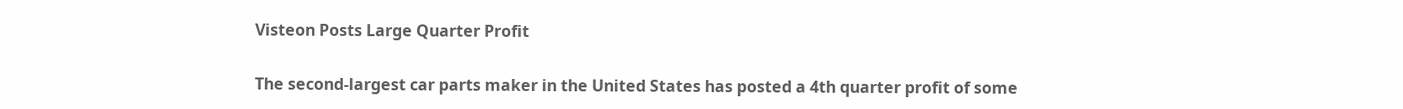Visteon Posts Large Quarter Profit


The second-largest car parts maker in the United States has posted a 4th quarter profit of some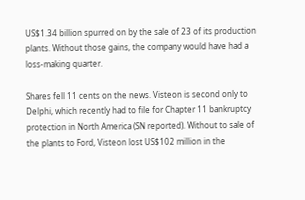US$1.34 billion spurred on by the sale of 23 of its production plants. Without those gains, the company would have had a loss-making quarter.

Shares fell 11 cents on the news. Visteon is second only to Delphi, which recently had to file for Chapter 11 bankruptcy protection in North America (SN reported). Without to sale of the plants to Ford, Visteon lost US$102 million in the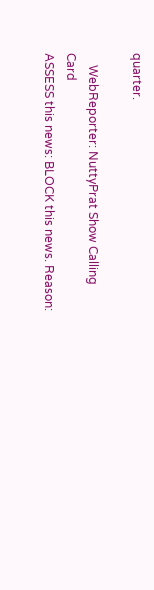quarter.

    WebReporter: NuttyPrat Show Calling Card
ASSESS this news: BLOCK this news. Reason: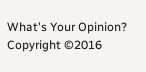What's Your Opinion?
Copyright ©2016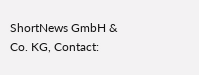ShortNews GmbH & Co. KG, Contact: